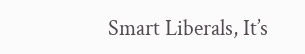Smart Liberals, It’s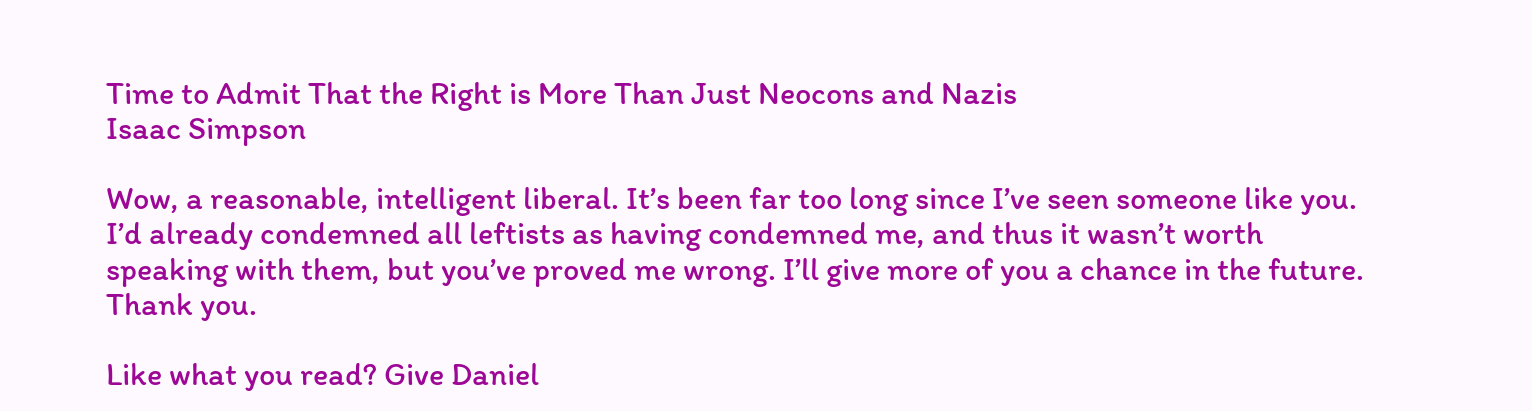Time to Admit That the Right is More Than Just Neocons and Nazis
Isaac Simpson

Wow, a reasonable, intelligent liberal. It’s been far too long since I’ve seen someone like you. I’d already condemned all leftists as having condemned me, and thus it wasn’t worth speaking with them, but you’ve proved me wrong. I’ll give more of you a chance in the future. Thank you.

Like what you read? Give Daniel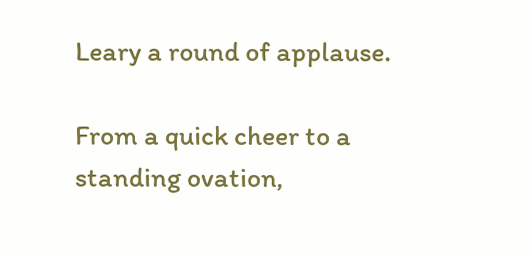Leary a round of applause.

From a quick cheer to a standing ovation,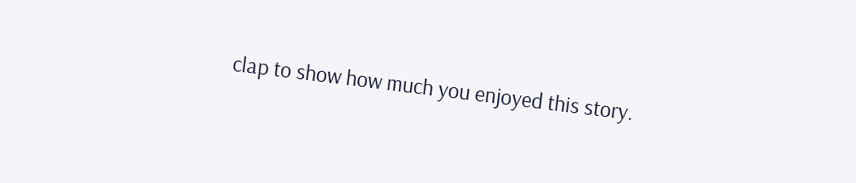clap to show how much you enjoyed this story.